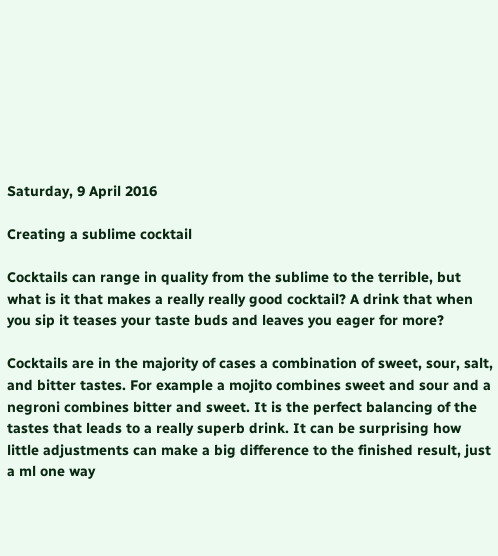Saturday, 9 April 2016

Creating a sublime cocktail

Cocktails can range in quality from the sublime to the terrible, but what is it that makes a really really good cocktail? A drink that when you sip it teases your taste buds and leaves you eager for more?

Cocktails are in the majority of cases a combination of sweet, sour, salt, and bitter tastes. For example a mojito combines sweet and sour and a negroni combines bitter and sweet. It is the perfect balancing of the tastes that leads to a really superb drink. It can be surprising how little adjustments can make a big difference to the finished result, just a ml one way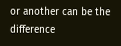or another can be the difference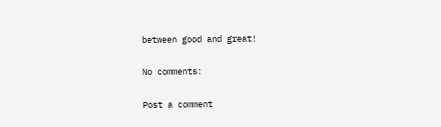between good and great!

No comments:

Post a comment